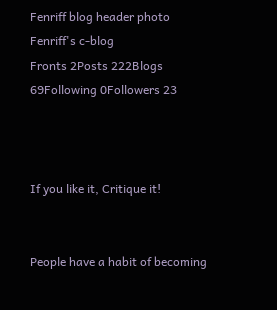Fenriff blog header photo
Fenriff's c-blog
Fronts 2Posts 222Blogs 69Following 0Followers 23



If you like it, Critique it!


People have a habit of becoming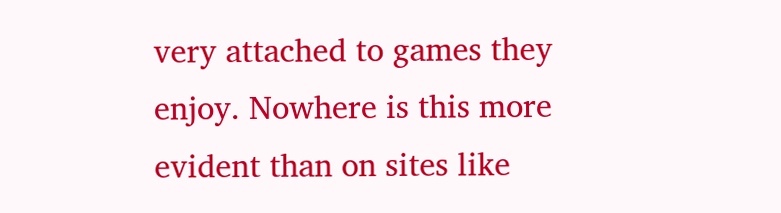very attached to games they enjoy. Nowhere is this more evident than on sites like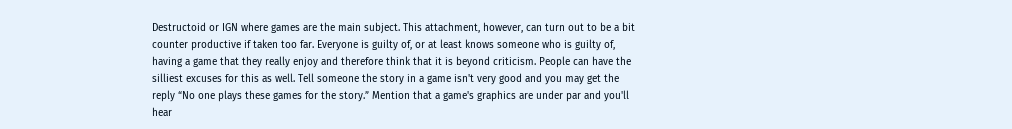Destructoid or IGN where games are the main subject. This attachment, however, can turn out to be a bit counter productive if taken too far. Everyone is guilty of, or at least knows someone who is guilty of, having a game that they really enjoy and therefore think that it is beyond criticism. People can have the silliest excuses for this as well. Tell someone the story in a game isn't very good and you may get the reply “No one plays these games for the story.” Mention that a game's graphics are under par and you'll hear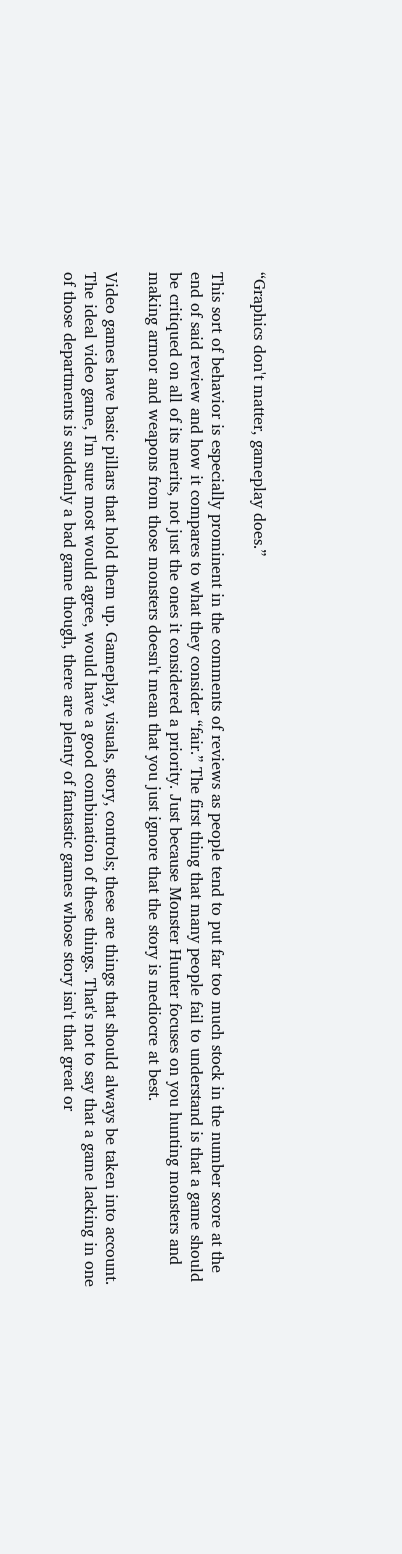“Graphics don't matter, gameplay does.”

This sort of behavior is especially prominent in the comments of reviews as people tend to put far too much stock in the number score at the end of said review and how it compares to what they consider “fair.” The first thing that many people fail to understand is that a game should be critiqued on all of its merits, not just the ones it considered a priority. Just because Monster Hunter focuses on you hunting monsters and making armor and weapons from those monsters doesn't mean that you just ignore that the story is mediocre at best.

Video games have basic pillars that hold them up. Gameplay, visuals, story, controls; these are things that should always be taken into account. The ideal video game, I'm sure most would agree, would have a good combination of these things. That's not to say that a game lacking in one of those departments is suddenly a bad game though, there are plenty of fantastic games whose story isn't that great or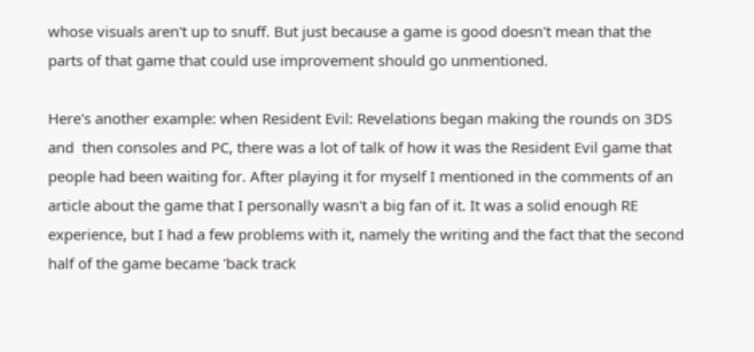whose visuals aren't up to snuff. But just because a game is good doesn't mean that the parts of that game that could use improvement should go unmentioned.

Here's another example: when Resident Evil: Revelations began making the rounds on 3DS and  then consoles and PC, there was a lot of talk of how it was the Resident Evil game that people had been waiting for. After playing it for myself I mentioned in the comments of an article about the game that I personally wasn't a big fan of it. It was a solid enough RE experience, but I had a few problems with it, namely the writing and the fact that the second half of the game became 'back track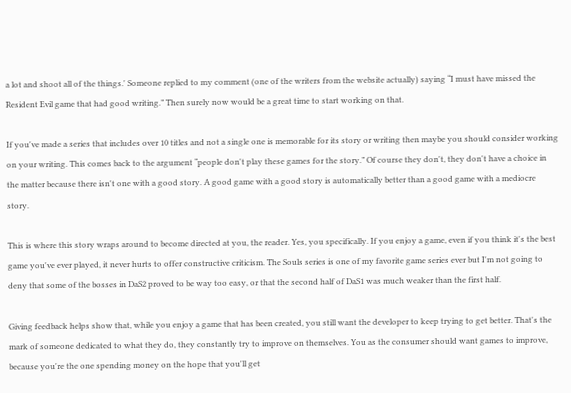a lot and shoot all of the things.' Someone replied to my comment (one of the writers from the website actually) saying “I must have missed the Resident Evil game that had good writing.” Then surely now would be a great time to start working on that.

If you've made a series that includes over 10 titles and not a single one is memorable for its story or writing then maybe you should consider working on your writing. This comes back to the argument “people don't play these games for the story.” Of course they don't, they don't have a choice in the matter because there isn't one with a good story. A good game with a good story is automatically better than a good game with a mediocre story.

This is where this story wraps around to become directed at you, the reader. Yes, you specifically. If you enjoy a game, even if you think it's the best game you've ever played, it never hurts to offer constructive criticism. The Souls series is one of my favorite game series ever but I'm not going to deny that some of the bosses in DaS2 proved to be way too easy, or that the second half of DaS1 was much weaker than the first half.

Giving feedback helps show that, while you enjoy a game that has been created, you still want the developer to keep trying to get better. That's the mark of someone dedicated to what they do, they constantly try to improve on themselves. You as the consumer should want games to improve, because you're the one spending money on the hope that you'll get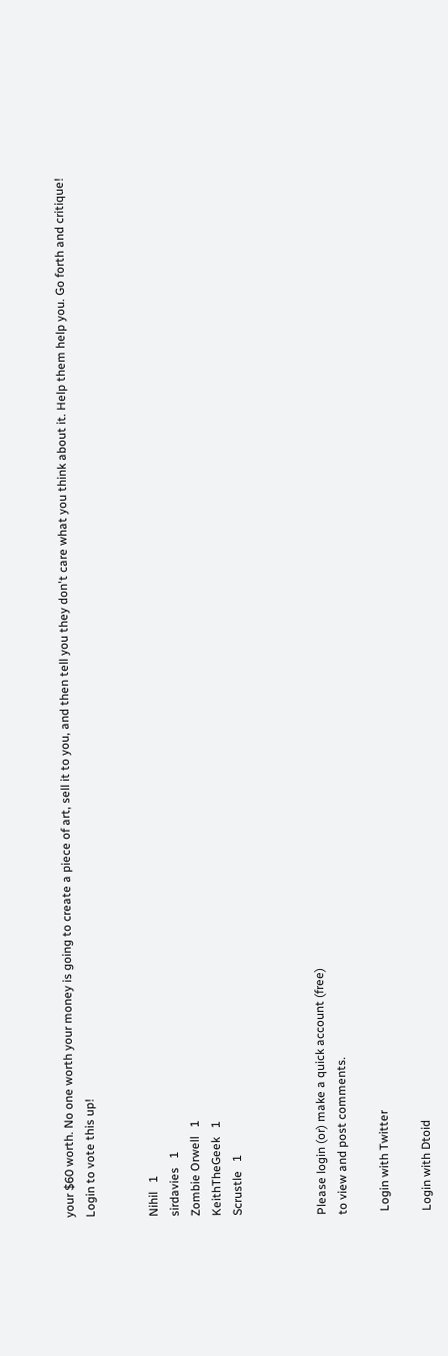your $60 worth. No one worth your money is going to create a piece of art, sell it to you, and then tell you they don't care what you think about it. Help them help you. Go forth and critique!
Login to vote this up!


Nihil   1
sirdavies   1
Zombie Orwell   1
KeithTheGeek   1
Scrustle   1



Please login (or) make a quick account (free)
to view and post comments.

 Login with Twitter

 Login with Dtoid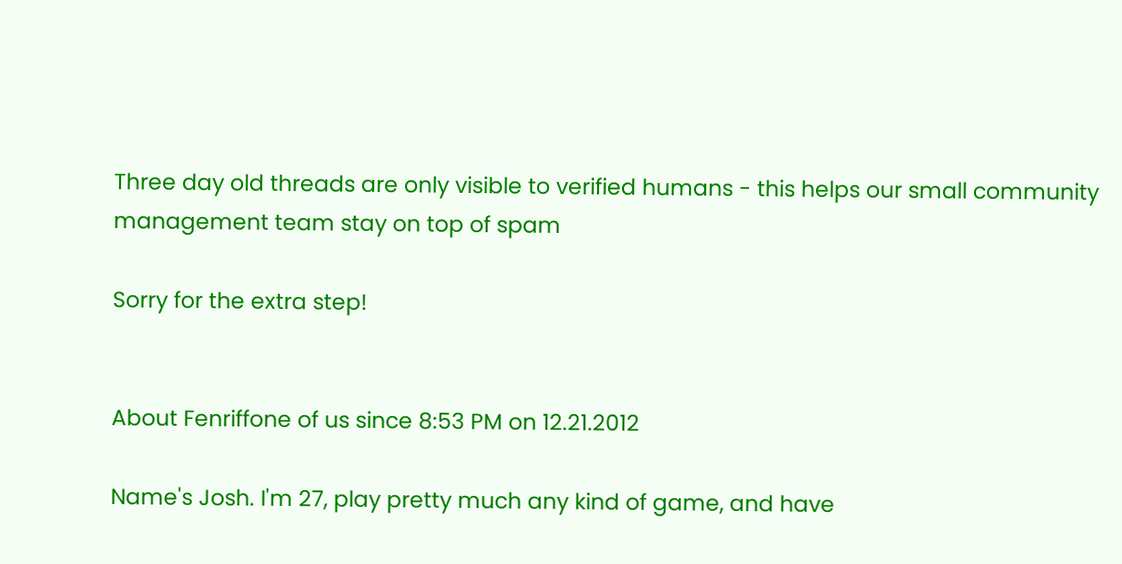Three day old threads are only visible to verified humans - this helps our small community management team stay on top of spam

Sorry for the extra step!


About Fenriffone of us since 8:53 PM on 12.21.2012

Name's Josh. I'm 27, play pretty much any kind of game, and have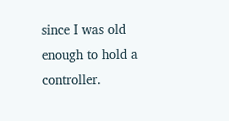since I was old enough to hold a controller.